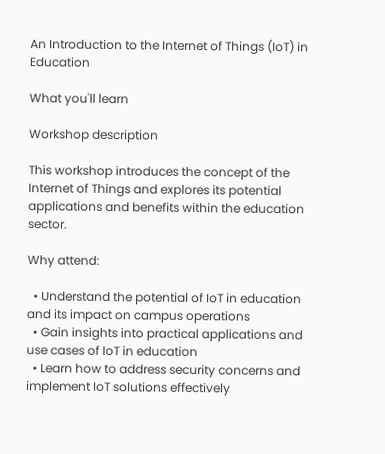An Introduction to the Internet of Things (IoT) in Education

What you'll learn

Workshop description

This workshop introduces the concept of the Internet of Things and explores its potential applications and benefits within the education sector.

Why attend:

  • Understand the potential of IoT in education and its impact on campus operations
  • Gain insights into practical applications and use cases of IoT in education
  • Learn how to address security concerns and implement IoT solutions effectively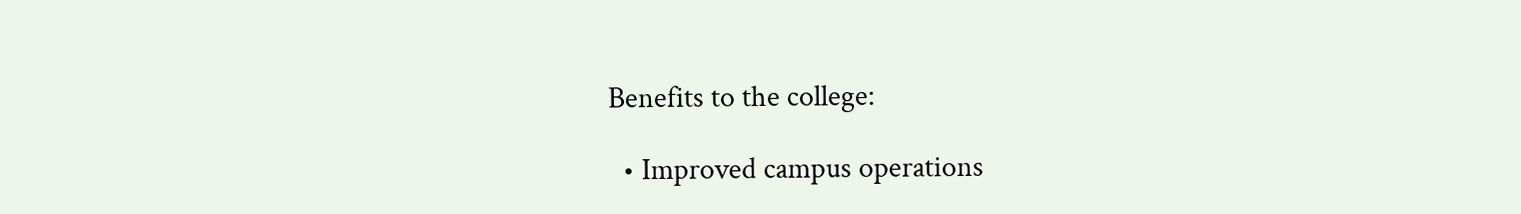Benefits to the college:

  • Improved campus operations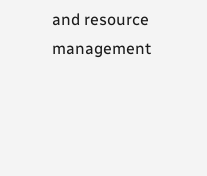and resource management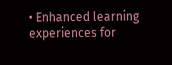• Enhanced learning experiences for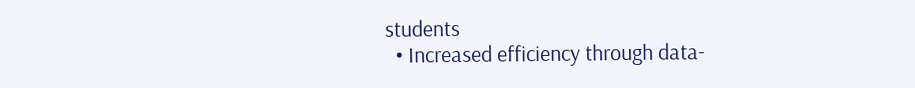students
  • Increased efficiency through data-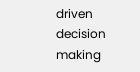driven decision making